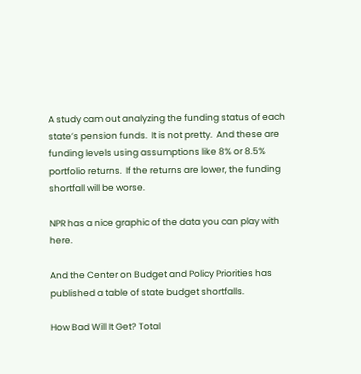A study cam out analyzing the funding status of each state’s pension funds.  It is not pretty.  And these are funding levels using assumptions like 8% or 8.5% portfolio returns.  If the returns are lower, the funding shortfall will be worse.

NPR has a nice graphic of the data you can play with here.

And the Center on Budget and Policy Priorities has published a table of state budget shortfalls.

How Bad Will It Get? Total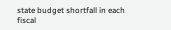state budget shortfall in each fiscal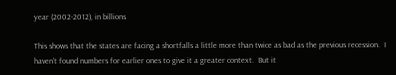year (2002-2012), in billions

This shows that the states are facing a shortfalls a little more than twice as bad as the previous recession.  I haven’t found numbers for earlier ones to give it a greater context.  But it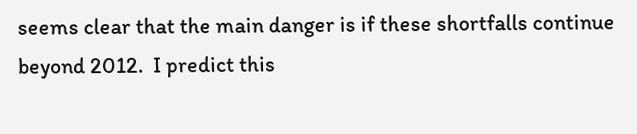seems clear that the main danger is if these shortfalls continue beyond 2012.  I predict this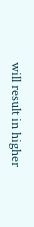will result in higher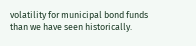volatility for municipal bond funds than we have seen historically.